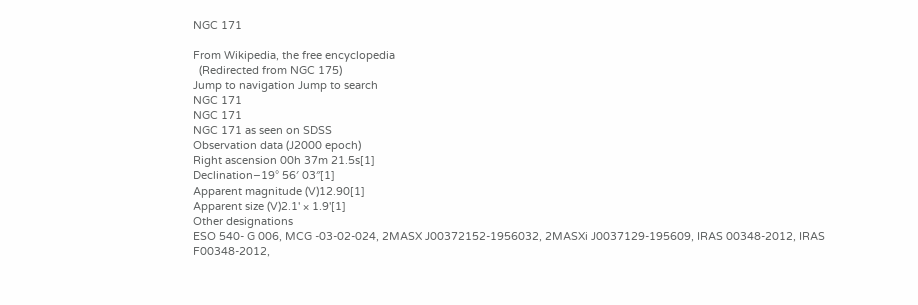NGC 171

From Wikipedia, the free encyclopedia
  (Redirected from NGC 175)
Jump to navigation Jump to search
NGC 171
NGC 171
NGC 171 as seen on SDSS
Observation data (J2000 epoch)
Right ascension 00h 37m 21.5s[1]
Declination−19° 56′ 03″[1]
Apparent magnitude (V)12.90[1]
Apparent size (V)2.1' × 1.9'[1]
Other designations
ESO 540- G 006, MCG -03-02-024, 2MASX J00372152-1956032, 2MASXi J0037129-195609, IRAS 00348-2012, IRAS F00348-2012,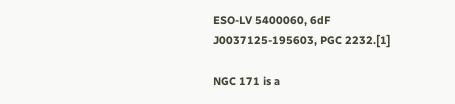ESO-LV 5400060, 6dF J0037125-195603, PGC 2232.[1]

NGC 171 is a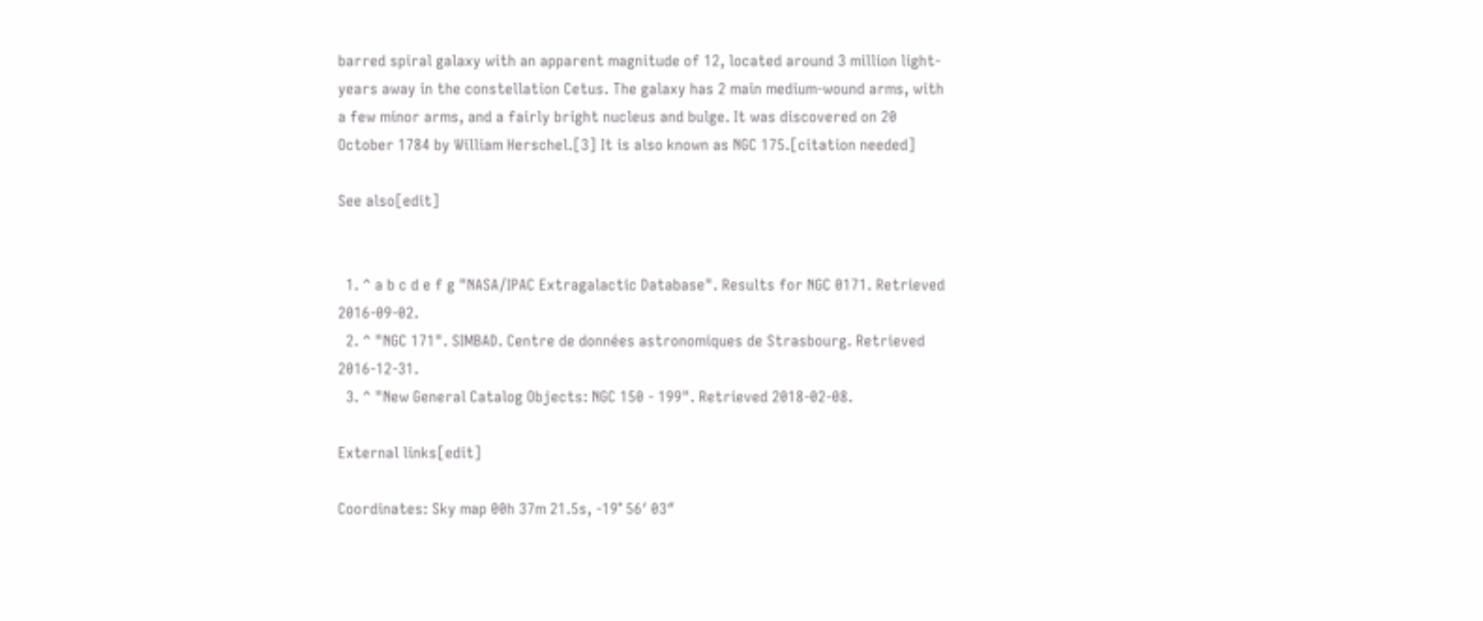barred spiral galaxy with an apparent magnitude of 12, located around 3 million light-years away in the constellation Cetus. The galaxy has 2 main medium-wound arms, with a few minor arms, and a fairly bright nucleus and bulge. It was discovered on 20 October 1784 by William Herschel.[3] It is also known as NGC 175.[citation needed]

See also[edit]


  1. ^ a b c d e f g "NASA/IPAC Extragalactic Database". Results for NGC 0171. Retrieved 2016-09-02.
  2. ^ "NGC 171". SIMBAD. Centre de données astronomiques de Strasbourg. Retrieved 2016-12-31.
  3. ^ "New General Catalog Objects: NGC 150 - 199". Retrieved 2018-02-08.

External links[edit]

Coordinates: Sky map 00h 37m 21.5s, -19° 56′ 03″